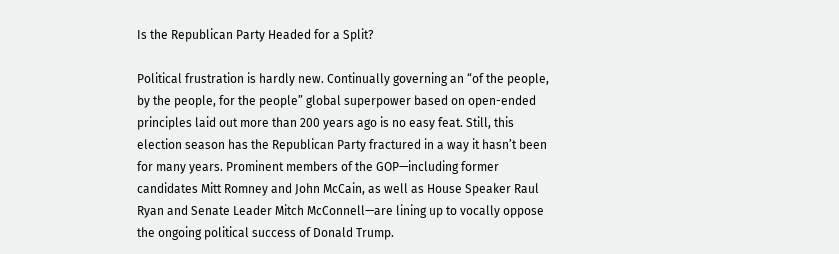Is the Republican Party Headed for a Split?

Political frustration is hardly new. Continually governing an “of the people, by the people, for the people” global superpower based on open-ended principles laid out more than 200 years ago is no easy feat. Still, this election season has the Republican Party fractured in a way it hasn’t been for many years. Prominent members of the GOP—including former candidates Mitt Romney and John McCain, as well as House Speaker Raul Ryan and Senate Leader Mitch McConnell—are lining up to vocally oppose the ongoing political success of Donald Trump.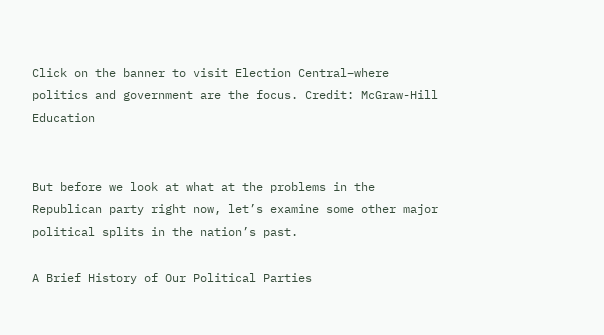Click on the banner to visit Election Central–where politics and government are the focus. Credit: McGraw-Hill Education


But before we look at what at the problems in the Republican party right now, let’s examine some other major political splits in the nation’s past.

A Brief History of Our Political Parties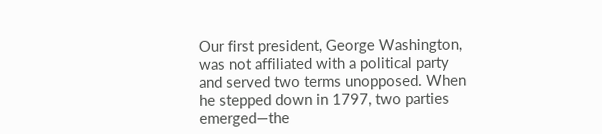Our first president, George Washington, was not affiliated with a political party and served two terms unopposed. When he stepped down in 1797, two parties emerged—the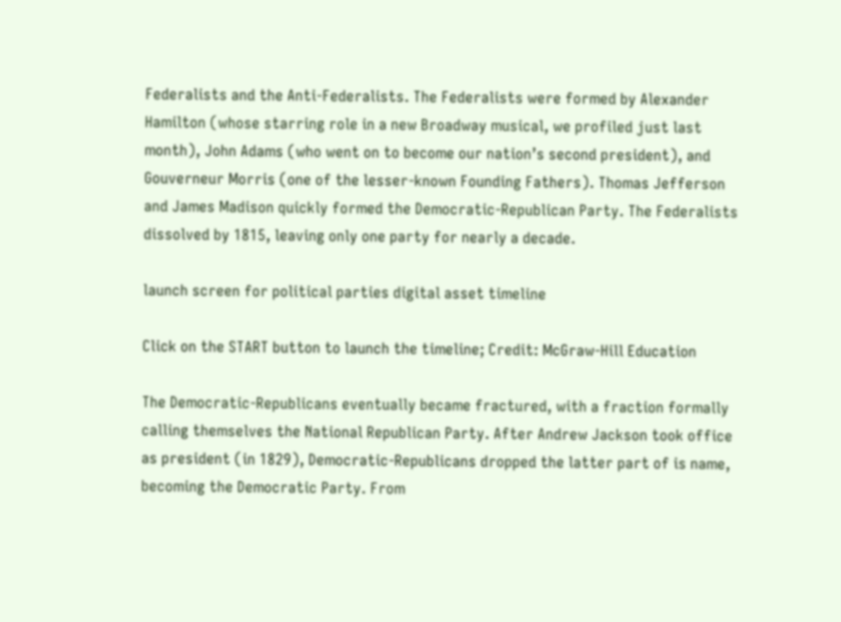Federalists and the Anti-Federalists. The Federalists were formed by Alexander Hamilton (whose starring role in a new Broadway musical, we profiled just last month), John Adams (who went on to become our nation’s second president), and Gouverneur Morris (one of the lesser-known Founding Fathers). Thomas Jefferson and James Madison quickly formed the Democratic-Republican Party. The Federalists dissolved by 1815, leaving only one party for nearly a decade.

launch screen for political parties digital asset timeline

Click on the START button to launch the timeline; Credit: McGraw-Hill Education

The Democratic-Republicans eventually became fractured, with a fraction formally calling themselves the National Republican Party. After Andrew Jackson took office as president (in 1829), Democratic-Republicans dropped the latter part of is name, becoming the Democratic Party. From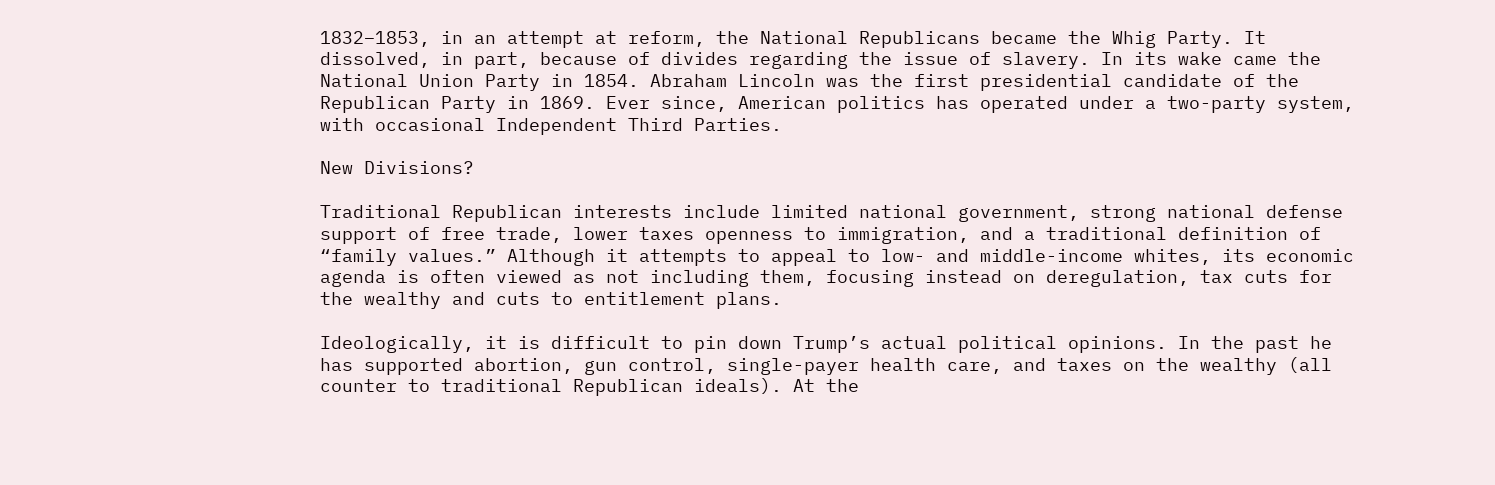1832–1853, in an attempt at reform, the National Republicans became the Whig Party. It dissolved, in part, because of divides regarding the issue of slavery. In its wake came the National Union Party in 1854. Abraham Lincoln was the first presidential candidate of the Republican Party in 1869. Ever since, American politics has operated under a two-party system, with occasional Independent Third Parties.

New Divisions?

Traditional Republican interests include limited national government, strong national defense support of free trade, lower taxes openness to immigration, and a traditional definition of “family values.” Although it attempts to appeal to low- and middle-income whites, its economic agenda is often viewed as not including them, focusing instead on deregulation, tax cuts for the wealthy and cuts to entitlement plans.

Ideologically, it is difficult to pin down Trump’s actual political opinions. In the past he has supported abortion, gun control, single-payer health care, and taxes on the wealthy (all counter to traditional Republican ideals). At the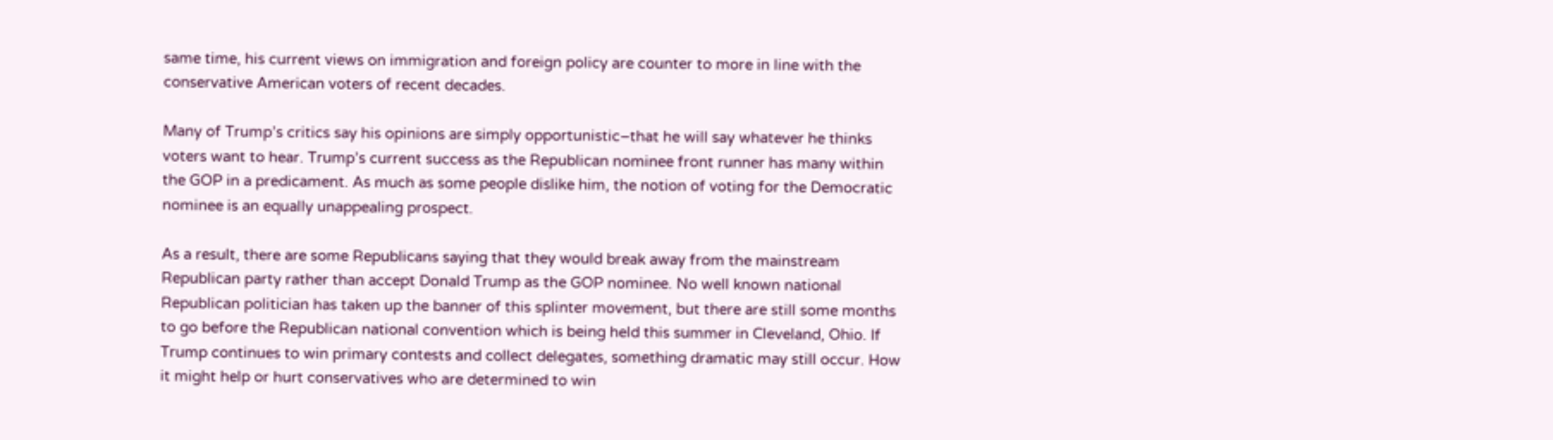same time, his current views on immigration and foreign policy are counter to more in line with the conservative American voters of recent decades.

Many of Trump’s critics say his opinions are simply opportunistic–that he will say whatever he thinks voters want to hear. Trump’s current success as the Republican nominee front runner has many within the GOP in a predicament. As much as some people dislike him, the notion of voting for the Democratic nominee is an equally unappealing prospect.

As a result, there are some Republicans saying that they would break away from the mainstream Republican party rather than accept Donald Trump as the GOP nominee. No well known national Republican politician has taken up the banner of this splinter movement, but there are still some months to go before the Republican national convention which is being held this summer in Cleveland, Ohio. If Trump continues to win primary contests and collect delegates, something dramatic may still occur. How it might help or hurt conservatives who are determined to win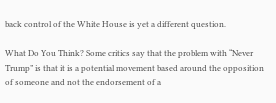back control of the White House is yet a different question.

What Do You Think? Some critics say that the problem with “Never Trump” is that it is a potential movement based around the opposition of someone and not the endorsement of a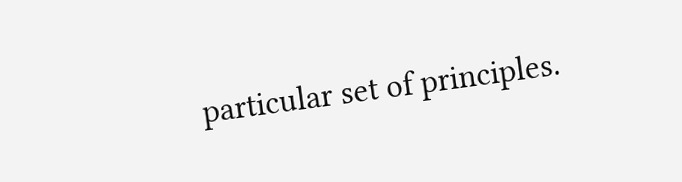particular set of principles.